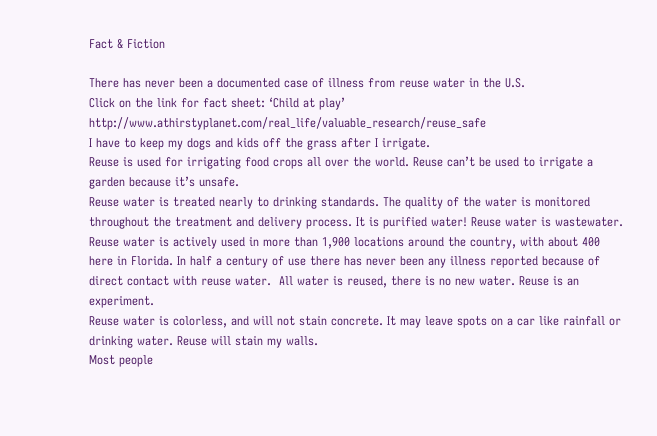Fact & Fiction

There has never been a documented case of illness from reuse water in the U.S.
Click on the link for fact sheet: ‘Child at play’ http://www.athirstyplanet.com/real_life/valuable_research/reuse_safe
I have to keep my dogs and kids off the grass after I irrigate.
Reuse is used for irrigating food crops all over the world. Reuse can’t be used to irrigate a garden because it’s unsafe.
Reuse water is treated nearly to drinking standards. The quality of the water is monitored throughout the treatment and delivery process. It is purified water! Reuse water is wastewater.
Reuse water is actively used in more than 1,900 locations around the country, with about 400 here in Florida. In half a century of use there has never been any illness reported because of direct contact with reuse water.  All water is reused, there is no new water. Reuse is an experiment.
Reuse water is colorless, and will not stain concrete. It may leave spots on a car like rainfall or drinking water. Reuse will stain my walls.
Most people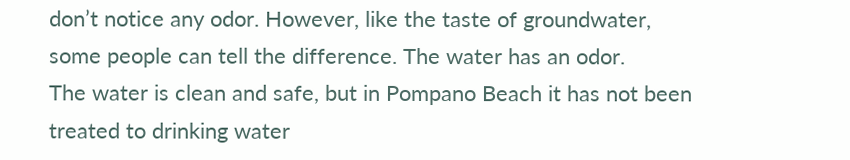don’t notice any odor. However, like the taste of groundwater, some people can tell the difference. The water has an odor.
The water is clean and safe, but in Pompano Beach it has not been treated to drinking water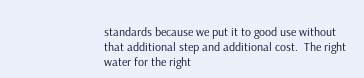standards because we put it to good use without that additional step and additional cost.  The right water for the right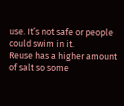use. It’s not safe or people could swim in it.
Reuse has a higher amount of salt so some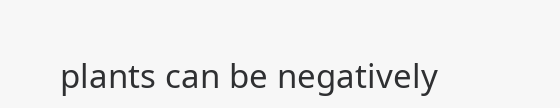plants can be negatively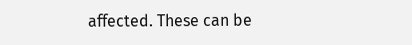affected. These can be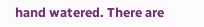hand watered. There are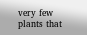very few plants that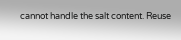cannot handle the salt content. Reuse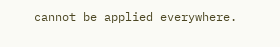cannot be applied everywhere.